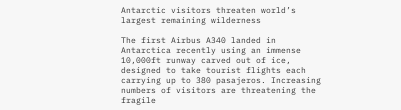Antarctic visitors threaten world’s largest remaining wilderness

The first Airbus A340 landed in Antarctica recently using an immense 10,000ft runway carved out of ice, designed to take tourist flights each carrying up to 380 pasajeros. Increasing numbers of visitors are threatening the fragile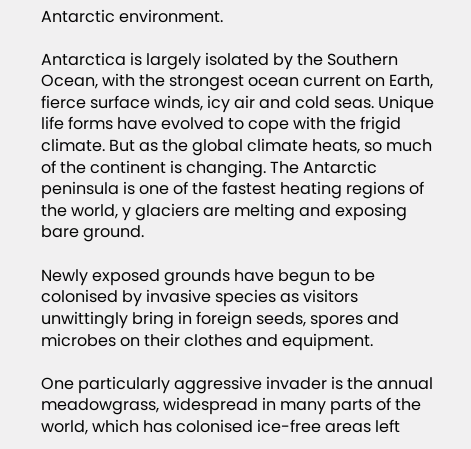Antarctic environment.

Antarctica is largely isolated by the Southern Ocean, with the strongest ocean current on Earth, fierce surface winds, icy air and cold seas. Unique life forms have evolved to cope with the frigid climate. But as the global climate heats, so much of the continent is changing. The Antarctic peninsula is one of the fastest heating regions of the world, y glaciers are melting and exposing bare ground.

Newly exposed grounds have begun to be colonised by invasive species as visitors unwittingly bring in foreign seeds, spores and microbes on their clothes and equipment.

One particularly aggressive invader is the annual meadowgrass, widespread in many parts of the world, which has colonised ice-free areas left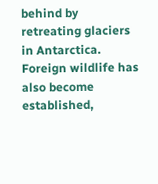behind by retreating glaciers in Antarctica. Foreign wildlife has also become established,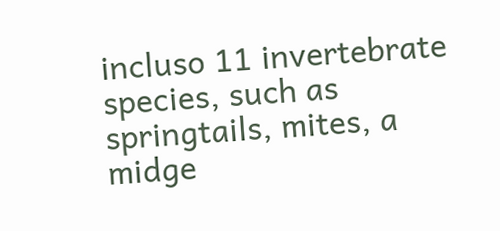incluso 11 invertebrate species, such as springtails, mites, a midge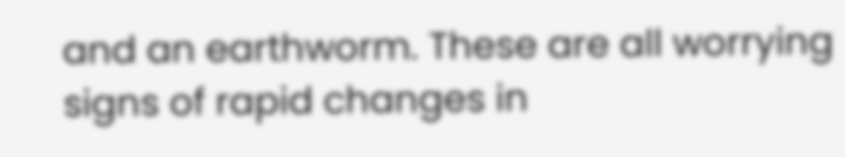and an earthworm. These are all worrying signs of rapid changes in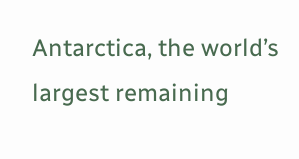Antarctica, the world’s largest remaining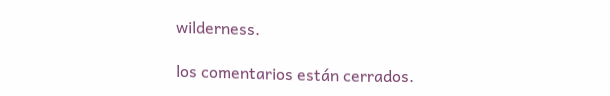wilderness.

los comentarios están cerrados.